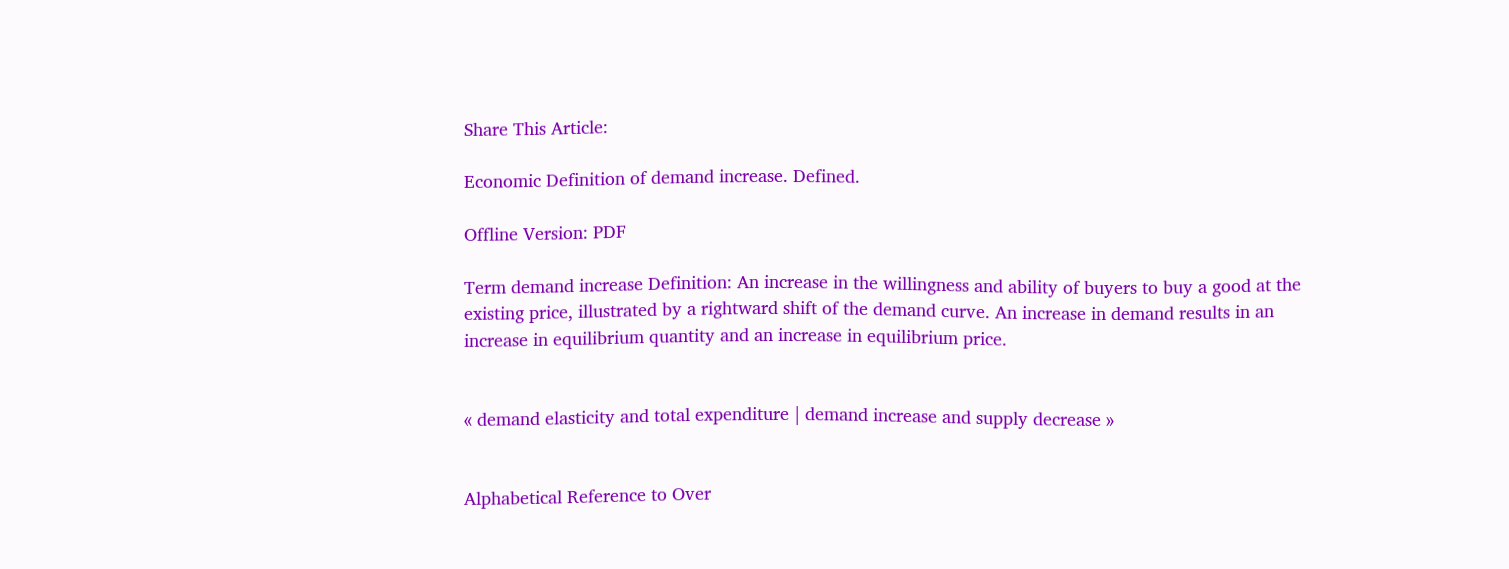Share This Article:

Economic Definition of demand increase. Defined.

Offline Version: PDF

Term demand increase Definition: An increase in the willingness and ability of buyers to buy a good at the existing price, illustrated by a rightward shift of the demand curve. An increase in demand results in an increase in equilibrium quantity and an increase in equilibrium price.


« demand elasticity and total expenditure | demand increase and supply decrease »


Alphabetical Reference to Over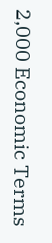2,000 Economic Terms